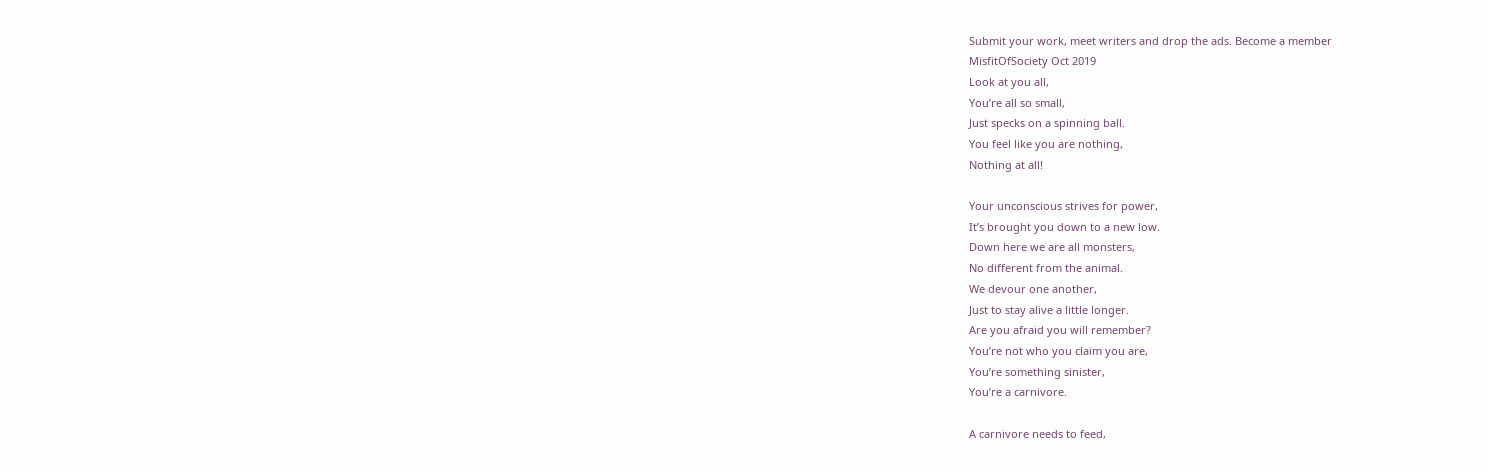Submit your work, meet writers and drop the ads. Become a member
MisfitOfSociety Oct 2019
Look at you all,
You’re all so small,
Just specks on a spinning ball.
You feel like you are nothing,
Nothing at all!

Your unconscious strives for power,
It’s brought you down to a new low.
Down here we are all monsters,
No different from the animal.
We devour one another,
Just to stay alive a little longer.
Are you afraid you will remember?
You’re not who you claim you are,
You’re something sinister,
You’re a carnivore.

A carnivore needs to feed,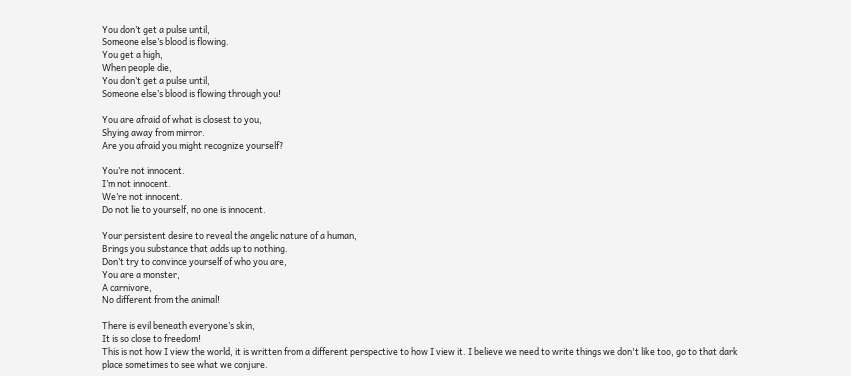You don’t get a pulse until,
Someone else’s blood is flowing.
You get a high,
When people die,
You don’t get a pulse until,
Someone else’s blood is flowing through you!

You are afraid of what is closest to you,
Shying away from mirror.
Are you afraid you might recognize yourself?

You’re not innocent.
I’m not innocent.
We’re not innocent.
Do not lie to yourself, no one is innocent.

Your persistent desire to reveal the angelic nature of a human,
Brings you substance that adds up to nothing.
Don’t try to convince yourself of who you are,
You are a monster,
A carnivore,
No different from the animal!

There is evil beneath everyone’s skin,
It is so close to freedom!
This is not how I view the world, it is written from a different perspective to how I view it. I believe we need to write things we don't like too, go to that dark place sometimes to see what we conjure.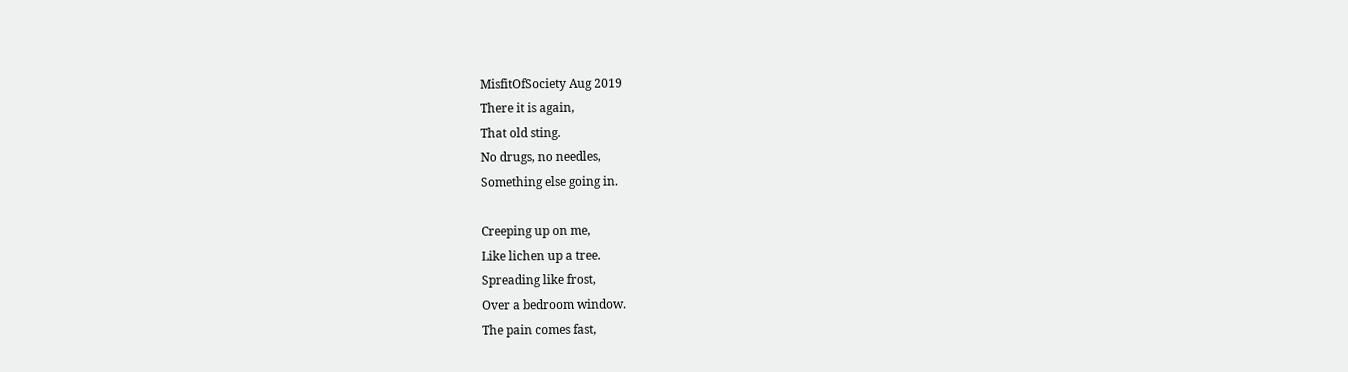MisfitOfSociety Aug 2019
There it is again,
That old sting.
No drugs, no needles,
Something else going in.

Creeping up on me,
Like lichen up a tree.
Spreading like frost,
Over a bedroom window.
The pain comes fast,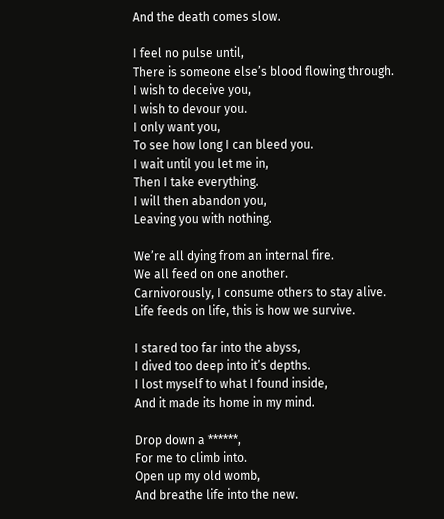And the death comes slow.

I feel no pulse until,
There is someone else’s blood flowing through.
I wish to deceive you,
I wish to devour you.
I only want you,
To see how long I can bleed you.
I wait until you let me in,
Then I take everything.
I will then abandon you,
Leaving you with nothing.

We’re all dying from an internal fire.
We all feed on one another.
Carnivorously, I consume others to stay alive.
Life feeds on life, this is how we survive.

I stared too far into the abyss,
I dived too deep into it’s depths.
I lost myself to what I found inside,
And it made its home in my mind.

Drop down a ******,
For me to climb into.
Open up my old womb,
And breathe life into the new.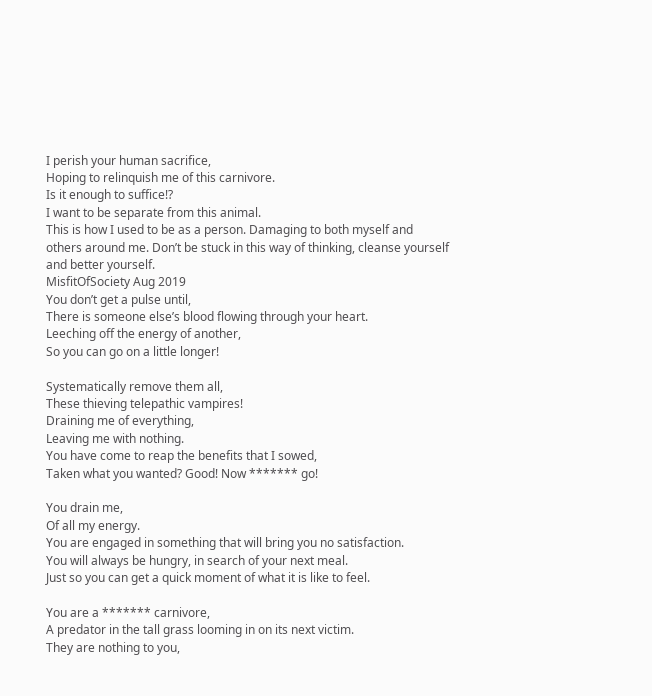I perish your human sacrifice,
Hoping to relinquish me of this carnivore.
Is it enough to suffice!?
I want to be separate from this animal.
This is how I used to be as a person. Damaging to both myself and others around me. Don’t be stuck in this way of thinking, cleanse yourself and better yourself.
MisfitOfSociety Aug 2019
You don’t get a pulse until,
There is someone else’s blood flowing through your heart.
Leeching off the energy of another,
So you can go on a little longer!

Systematically remove them all,
These thieving telepathic vampires!
Draining me of everything,
Leaving me with nothing.
You have come to reap the benefits that I sowed,
Taken what you wanted? Good! Now ******* go!

You drain me,
Of all my energy.
You are engaged in something that will bring you no satisfaction.
You will always be hungry, in search of your next meal.
Just so you can get a quick moment of what it is like to feel.

You are a ******* carnivore,
A predator in the tall grass looming in on its next victim.
They are nothing to you,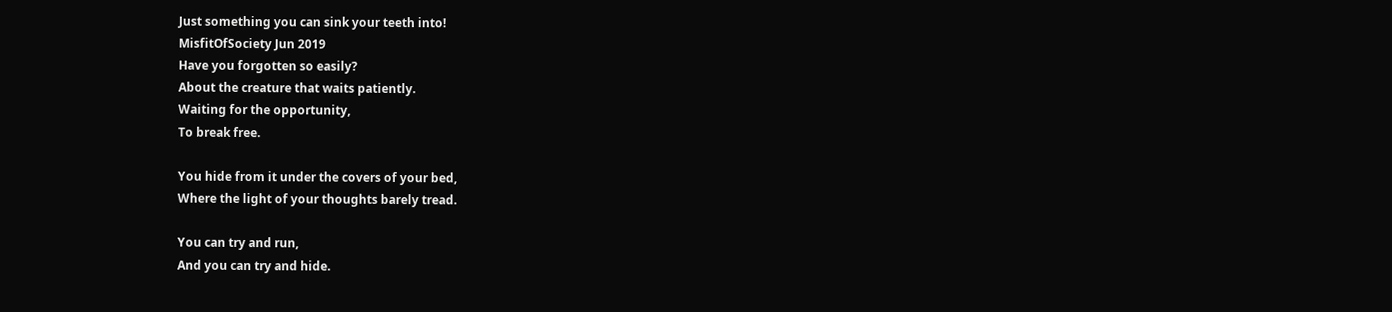Just something you can sink your teeth into!
MisfitOfSociety Jun 2019
Have you forgotten so easily?
About the creature that waits patiently.
Waiting for the opportunity,
To break free.

You hide from it under the covers of your bed,
Where the light of your thoughts barely tread.

You can try and run,
And you can try and hide.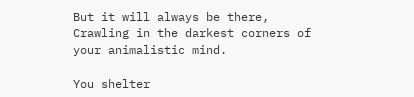But it will always be there,
Crawling in the darkest corners of your animalistic mind.

You shelter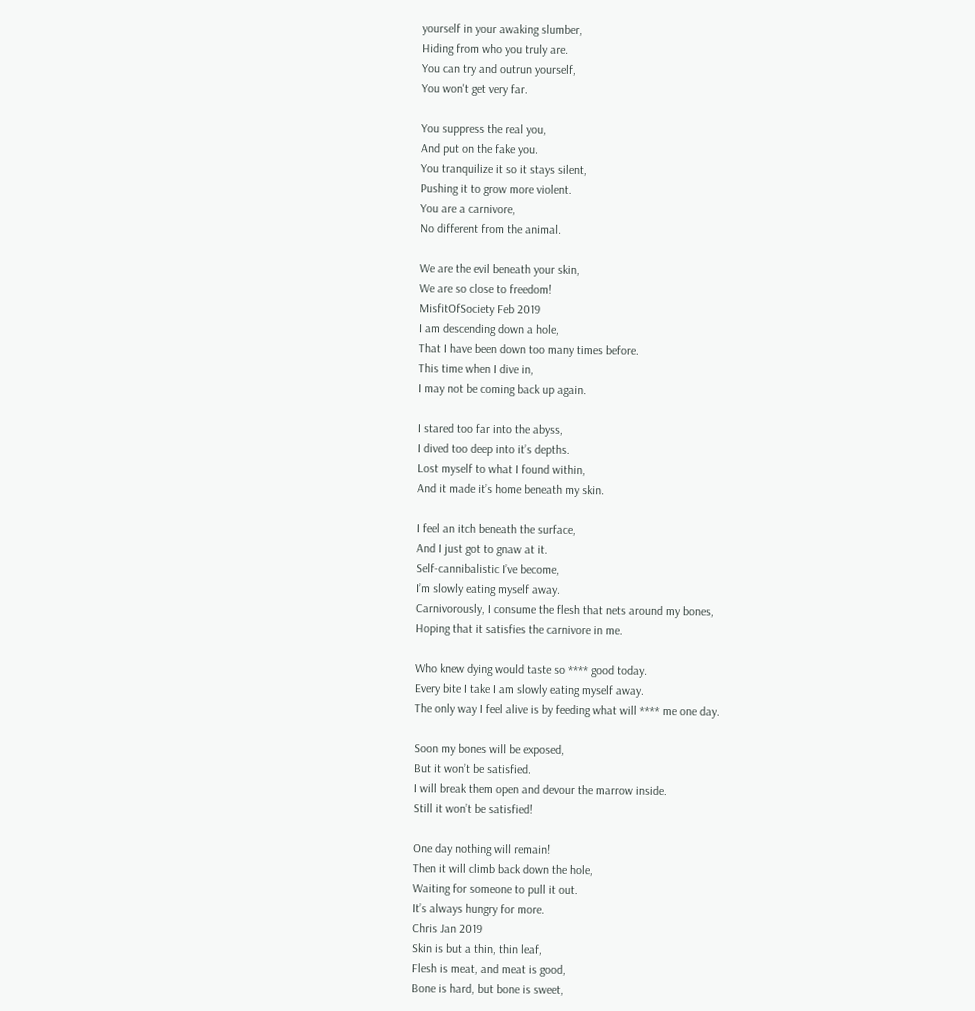yourself in your awaking slumber,
Hiding from who you truly are.
You can try and outrun yourself,
You won't get very far.

You suppress the real you,
And put on the fake you.
You tranquilize it so it stays silent,
Pushing it to grow more violent.
You are a carnivore,
No different from the animal.

We are the evil beneath your skin,
We are so close to freedom!
MisfitOfSociety Feb 2019
I am descending down a hole,
That I have been down too many times before.
This time when I dive in,
I may not be coming back up again.

I stared too far into the abyss,
I dived too deep into it’s depths.
Lost myself to what I found within,
And it made it’s home beneath my skin.

I feel an itch beneath the surface,
And I just got to gnaw at it.
Self-cannibalistic I’ve become,
I’m slowly eating myself away.
Carnivorously, I consume the flesh that nets around my bones,
Hoping that it satisfies the carnivore in me.

Who knew dying would taste so **** good today.
Every bite I take I am slowly eating myself away.
The only way I feel alive is by feeding what will **** me one day.

Soon my bones will be exposed,
But it won’t be satisfied.
I will break them open and devour the marrow inside.
Still it won’t be satisfied!

One day nothing will remain!
Then it will climb back down the hole,
Waiting for someone to pull it out.
It’s always hungry for more.
Chris Jan 2019
Skin is but a thin, thin leaf,
Flesh is meat, and meat is good,
Bone is hard, but bone is sweet,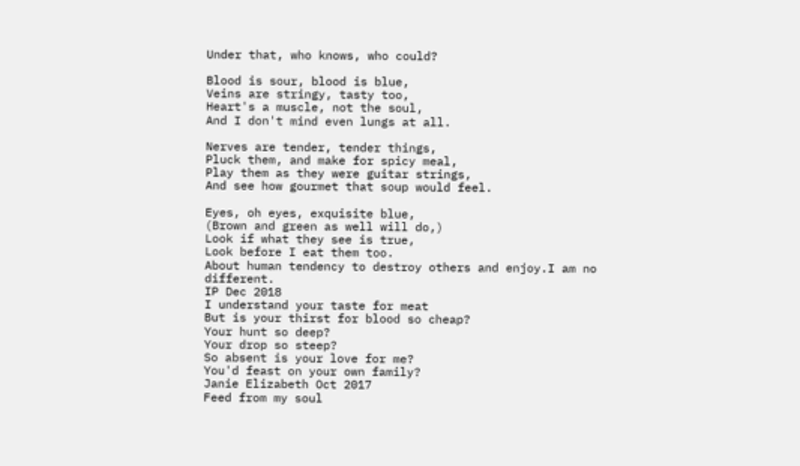Under that, who knows, who could?

Blood is sour, blood is blue,
Veins are stringy, tasty too,
Heart's a muscle, not the soul,
And I don't mind even lungs at all.

Nerves are tender, tender things,
Pluck them, and make for spicy meal,
Play them as they were guitar strings,
And see how gourmet that soup would feel.

Eyes, oh eyes, exquisite blue,
(Brown and green as well will do,)
Look if what they see is true,
Look before I eat them too.
About human tendency to destroy others and enjoy.I am no different.
IP Dec 2018
I understand your taste for meat
But is your thirst for blood so cheap?
Your hunt so deep?
Your drop so steep?
So absent is your love for me?
You'd feast on your own family?
Janie Elizabeth Oct 2017
Feed from my soul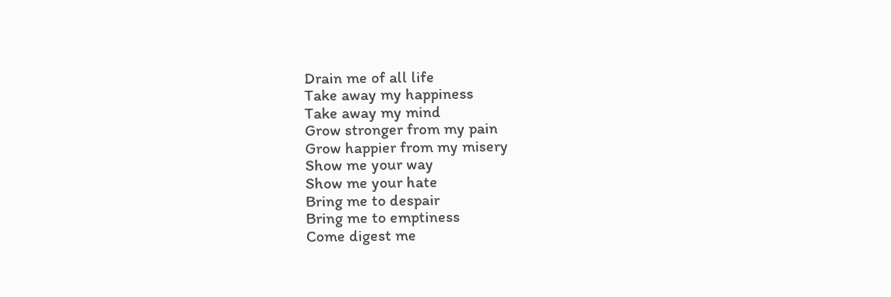Drain me of all life
Take away my happiness
Take away my mind
Grow stronger from my pain
Grow happier from my misery
Show me your way
Show me your hate
Bring me to despair
Bring me to emptiness
Come digest me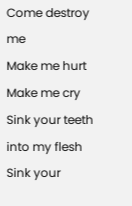Come destroy me
Make me hurt
Make me cry
Sink your teeth into my flesh
Sink your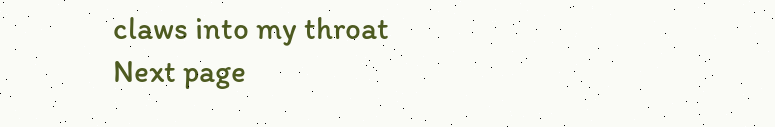claws into my throat
Next page